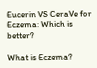Eucerin VS CeraVe for Eczema: Which is better?

What is Eczema?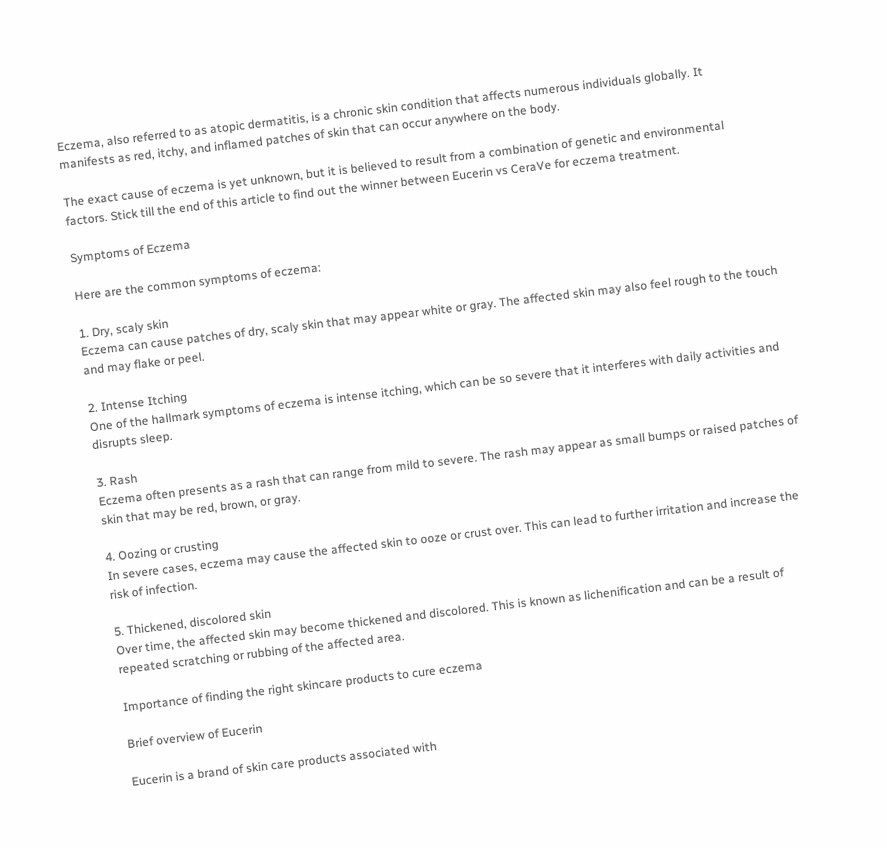Eczema, also referred to as atopic dermatitis, is a chronic skin condition that affects numerous individuals globally. It manifests as red, itchy, and inflamed patches of skin that can occur anywhere on the body.

The exact cause of eczema is yet unknown, but it is believed to result from a combination of genetic and environmental factors. Stick till the end of this article to find out the winner between Eucerin vs CeraVe for eczema treatment.

Symptoms of Eczema

Here are the common symptoms of eczema:

1. Dry, scaly skin
Eczema can cause patches of dry, scaly skin that may appear white or gray. The affected skin may also feel rough to the touch and may flake or peel.

2. Intense Itching
One of the hallmark symptoms of eczema is intense itching, which can be so severe that it interferes with daily activities and disrupts sleep.

3. Rash
Eczema often presents as a rash that can range from mild to severe. The rash may appear as small bumps or raised patches of skin that may be red, brown, or gray.

4. Oozing or crusting
In severe cases, eczema may cause the affected skin to ooze or crust over. This can lead to further irritation and increase the risk of infection.

5. Thickened, discolored skin
Over time, the affected skin may become thickened and discolored. This is known as lichenification and can be a result of repeated scratching or rubbing of the affected area.

Importance of finding the right skincare products to cure eczema

Brief overview of Eucerin

Eucerin is a brand of skin care products associated with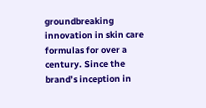groundbreaking innovation in skin care formulas for over a century. Since the brand’s inception in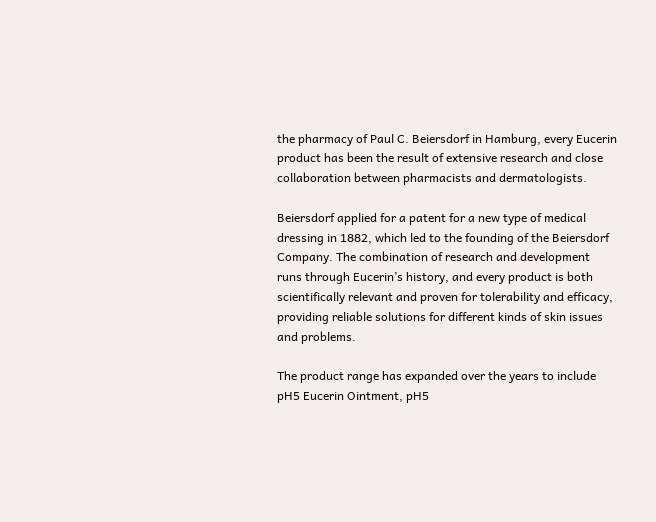the pharmacy of Paul C. Beiersdorf in Hamburg, every Eucerin product has been the result of extensive research and close collaboration between pharmacists and dermatologists.

Beiersdorf applied for a patent for a new type of medical dressing in 1882, which led to the founding of the Beiersdorf Company. The combination of research and development runs through Eucerin’s history, and every product is both scientifically relevant and proven for tolerability and efficacy, providing reliable solutions for different kinds of skin issues and problems.

The product range has expanded over the years to include pH5 Eucerin Ointment, pH5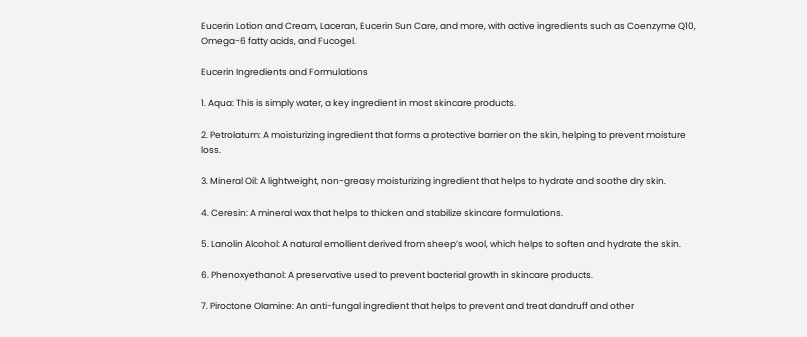Eucerin Lotion and Cream, Laceran, Eucerin Sun Care, and more, with active ingredients such as Coenzyme Q10, Omega-6 fatty acids, and Fucogel.

Eucerin Ingredients and Formulations

1. Aqua: This is simply water, a key ingredient in most skincare products.

2. Petrolatum: A moisturizing ingredient that forms a protective barrier on the skin, helping to prevent moisture loss.

3. Mineral Oil: A lightweight, non-greasy moisturizing ingredient that helps to hydrate and soothe dry skin.

4. Ceresin: A mineral wax that helps to thicken and stabilize skincare formulations.

5. Lanolin Alcohol: A natural emollient derived from sheep’s wool, which helps to soften and hydrate the skin.

6. Phenoxyethanol: A preservative used to prevent bacterial growth in skincare products.

7. Piroctone Olamine: An anti-fungal ingredient that helps to prevent and treat dandruff and other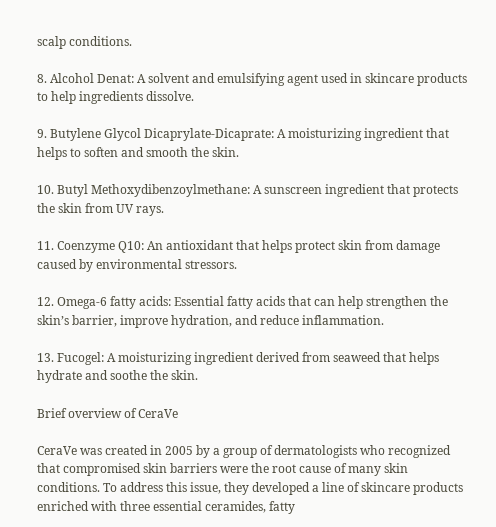scalp conditions.

8. Alcohol Denat: A solvent and emulsifying agent used in skincare products to help ingredients dissolve.

9. Butylene Glycol Dicaprylate-Dicaprate: A moisturizing ingredient that helps to soften and smooth the skin.

10. Butyl Methoxydibenzoylmethane: A sunscreen ingredient that protects the skin from UV rays.

11. Coenzyme Q10: An antioxidant that helps protect skin from damage caused by environmental stressors.

12. Omega-6 fatty acids: Essential fatty acids that can help strengthen the skin’s barrier, improve hydration, and reduce inflammation.

13. Fucogel: A moisturizing ingredient derived from seaweed that helps hydrate and soothe the skin.

Brief overview of CeraVe

CeraVe was created in 2005 by a group of dermatologists who recognized that compromised skin barriers were the root cause of many skin conditions. To address this issue, they developed a line of skincare products enriched with three essential ceramides, fatty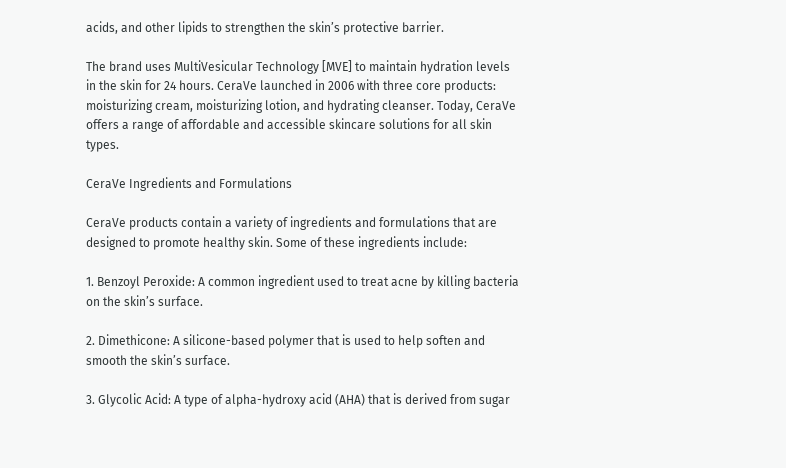acids, and other lipids to strengthen the skin’s protective barrier.

The brand uses MultiVesicular Technology [MVE] to maintain hydration levels in the skin for 24 hours. CeraVe launched in 2006 with three core products: moisturizing cream, moisturizing lotion, and hydrating cleanser. Today, CeraVe offers a range of affordable and accessible skincare solutions for all skin types.

CeraVe Ingredients and Formulations

CeraVe products contain a variety of ingredients and formulations that are designed to promote healthy skin. Some of these ingredients include:

1. Benzoyl Peroxide: A common ingredient used to treat acne by killing bacteria on the skin’s surface.

2. Dimethicone: A silicone-based polymer that is used to help soften and smooth the skin’s surface.

3. Glycolic Acid: A type of alpha-hydroxy acid (AHA) that is derived from sugar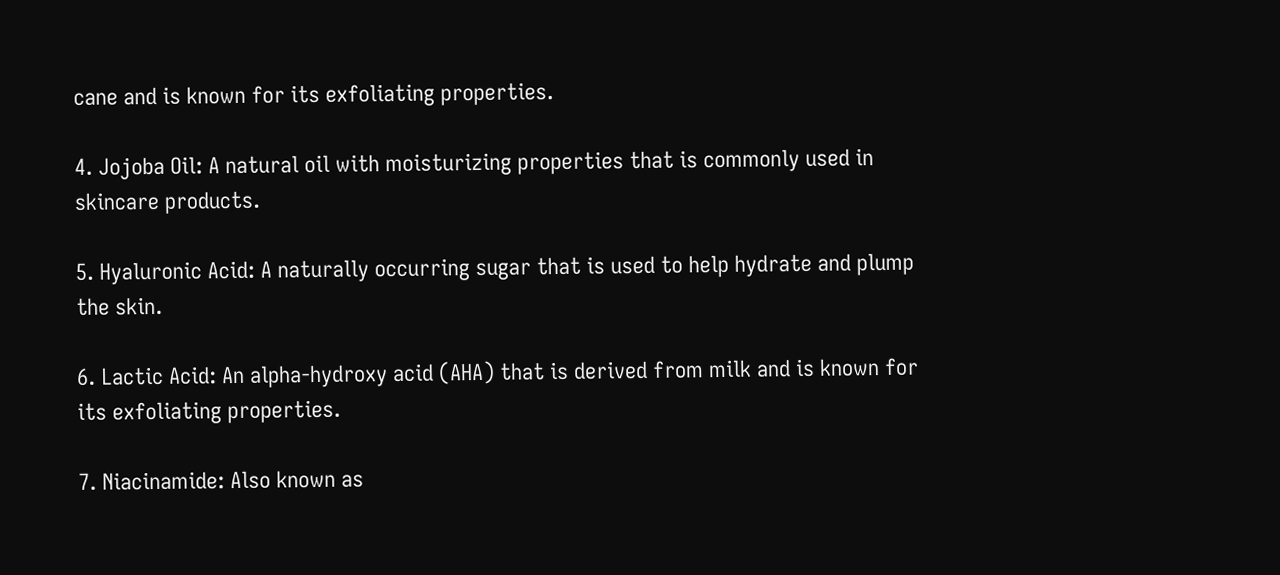cane and is known for its exfoliating properties.

4. Jojoba Oil: A natural oil with moisturizing properties that is commonly used in skincare products.

5. Hyaluronic Acid: A naturally occurring sugar that is used to help hydrate and plump the skin.

6. Lactic Acid: An alpha-hydroxy acid (AHA) that is derived from milk and is known for its exfoliating properties.

7. Niacinamide: Also known as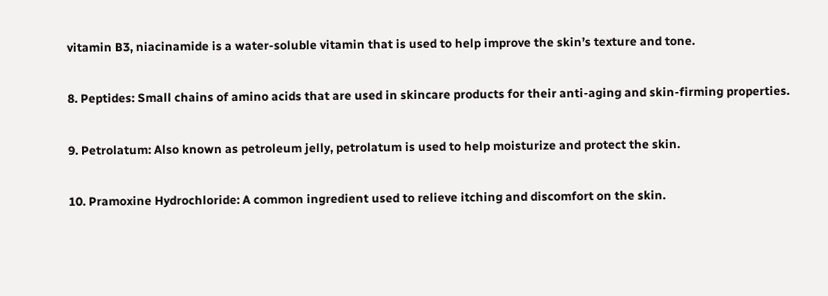vitamin B3, niacinamide is a water-soluble vitamin that is used to help improve the skin’s texture and tone.

8. Peptides: Small chains of amino acids that are used in skincare products for their anti-aging and skin-firming properties.

9. Petrolatum: Also known as petroleum jelly, petrolatum is used to help moisturize and protect the skin.

10. Pramoxine Hydrochloride: A common ingredient used to relieve itching and discomfort on the skin.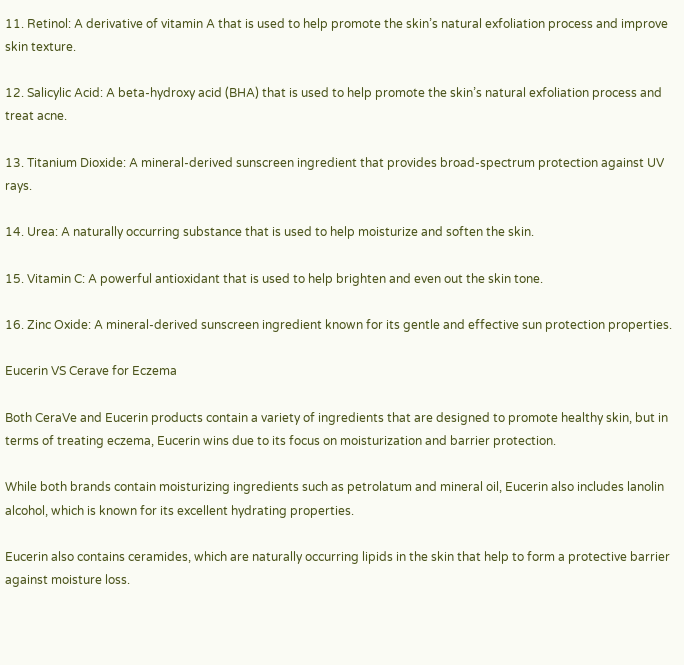11. Retinol: A derivative of vitamin A that is used to help promote the skin’s natural exfoliation process and improve skin texture.

12. Salicylic Acid: A beta-hydroxy acid (BHA) that is used to help promote the skin’s natural exfoliation process and treat acne.

13. Titanium Dioxide: A mineral-derived sunscreen ingredient that provides broad-spectrum protection against UV rays.

14. Urea: A naturally occurring substance that is used to help moisturize and soften the skin.

15. Vitamin C: A powerful antioxidant that is used to help brighten and even out the skin tone.

16. Zinc Oxide: A mineral-derived sunscreen ingredient known for its gentle and effective sun protection properties.

Eucerin VS Cerave for Eczema

Both CeraVe and Eucerin products contain a variety of ingredients that are designed to promote healthy skin, but in terms of treating eczema, Eucerin wins due to its focus on moisturization and barrier protection.

While both brands contain moisturizing ingredients such as petrolatum and mineral oil, Eucerin also includes lanolin alcohol, which is known for its excellent hydrating properties.

Eucerin also contains ceramides, which are naturally occurring lipids in the skin that help to form a protective barrier against moisture loss.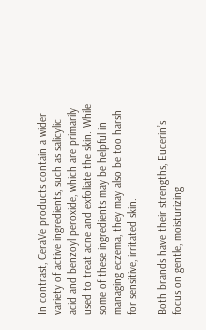In contrast, CeraVe products contain a wider variety of active ingredients, such as salicylic acid and benzoyl peroxide, which are primarily used to treat acne and exfoliate the skin. While some of these ingredients may be helpful in managing eczema, they may also be too harsh for sensitive, irritated skin.

Both brands have their strengths, Eucerin’s focus on gentle, moisturizing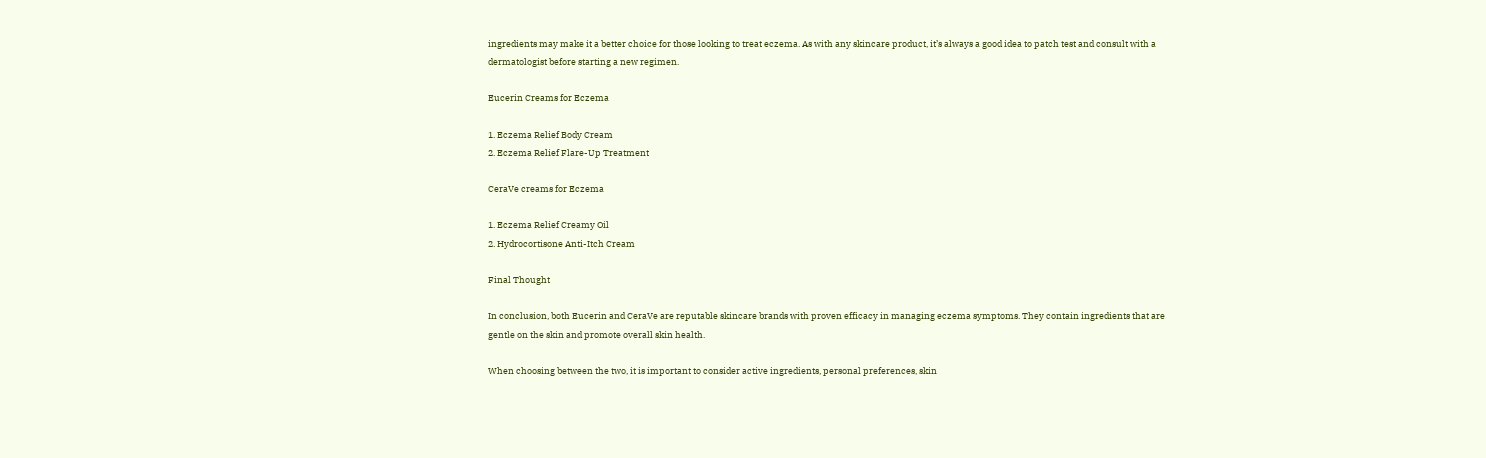ingredients may make it a better choice for those looking to treat eczema. As with any skincare product, it’s always a good idea to patch test and consult with a dermatologist before starting a new regimen.

Eucerin Creams for Eczema

1. Eczema Relief Body Cream
2. Eczema Relief Flare-Up Treatment

CeraVe creams for Eczema

1. Eczema Relief Creamy Oil
2. Hydrocortisone Anti-Itch Cream

Final Thought

In conclusion, both Eucerin and CeraVe are reputable skincare brands with proven efficacy in managing eczema symptoms. They contain ingredients that are gentle on the skin and promote overall skin health.

When choosing between the two, it is important to consider active ingredients, personal preferences, skin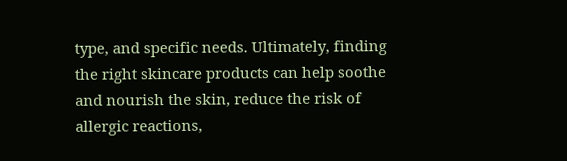type, and specific needs. Ultimately, finding the right skincare products can help soothe and nourish the skin, reduce the risk of allergic reactions,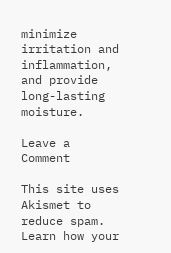minimize irritation and inflammation, and provide long-lasting moisture.

Leave a Comment

This site uses Akismet to reduce spam. Learn how your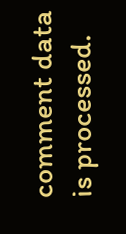comment data is processed.